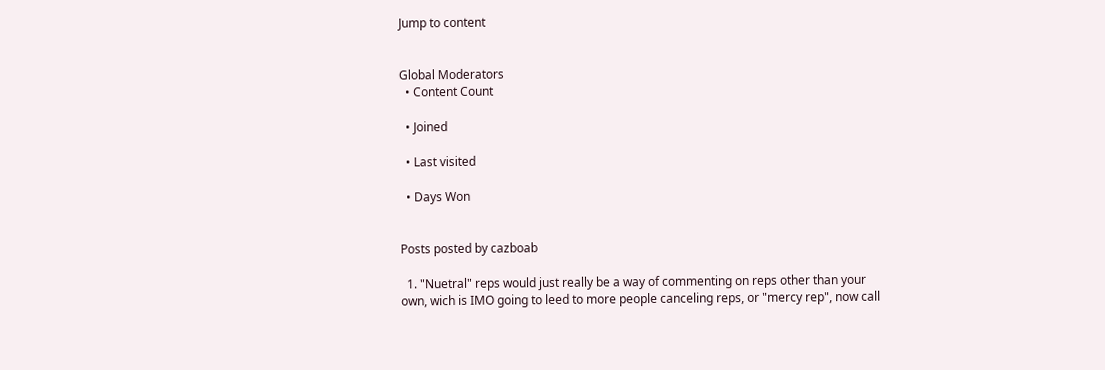Jump to content


Global Moderators
  • Content Count

  • Joined

  • Last visited

  • Days Won


Posts posted by cazboab

  1. "Nuetral" reps would just really be a way of commenting on reps other than your own, wich is IMO going to leed to more people canceling reps, or "mercy rep", now call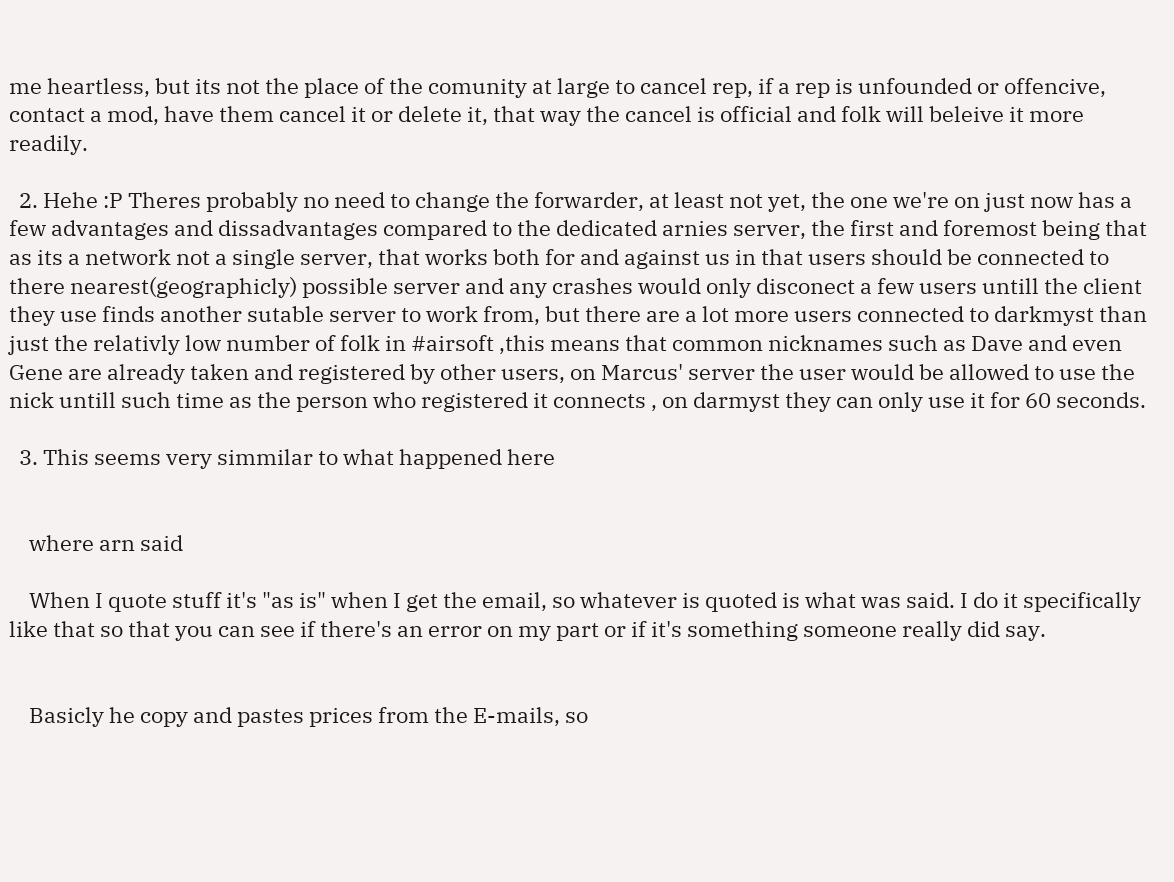me heartless, but its not the place of the comunity at large to cancel rep, if a rep is unfounded or offencive, contact a mod, have them cancel it or delete it, that way the cancel is official and folk will beleive it more readily.

  2. Hehe :P Theres probably no need to change the forwarder, at least not yet, the one we're on just now has a few advantages and dissadvantages compared to the dedicated arnies server, the first and foremost being that as its a network not a single server, that works both for and against us in that users should be connected to there nearest(geographicly) possible server and any crashes would only disconect a few users untill the client they use finds another sutable server to work from, but there are a lot more users connected to darkmyst than just the relativly low number of folk in #airsoft ,this means that common nicknames such as Dave and even Gene are already taken and registered by other users, on Marcus' server the user would be allowed to use the nick untill such time as the person who registered it connects , on darmyst they can only use it for 60 seconds.

  3. This seems very simmilar to what happened here


    where arn said

    When I quote stuff it's "as is" when I get the email, so whatever is quoted is what was said. I do it specifically like that so that you can see if there's an error on my part or if it's something someone really did say.


    Basicly he copy and pastes prices from the E-mails, so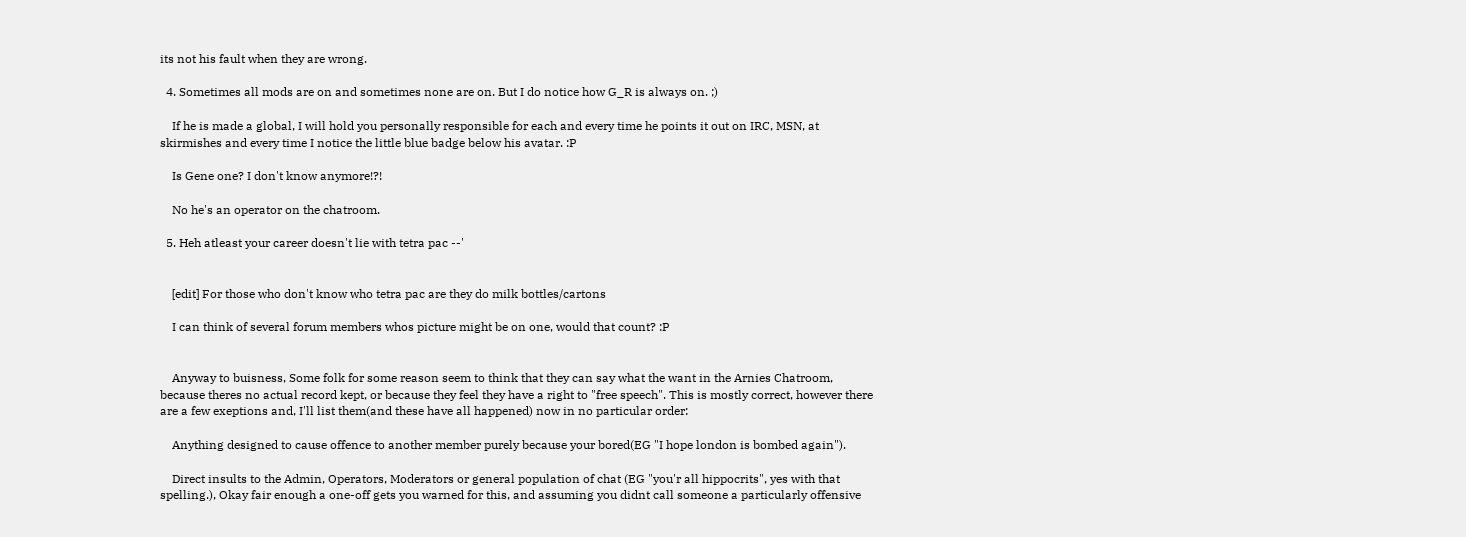its not his fault when they are wrong.

  4. Sometimes all mods are on and sometimes none are on. But I do notice how G_R is always on. ;)

    If he is made a global, I will hold you personally responsible for each and every time he points it out on IRC, MSN, at skirmishes and every time I notice the little blue badge below his avatar. :P

    Is Gene one? I don't know anymore!?!

    No he's an operator on the chatroom.

  5. Heh atleast your career doesn't lie with tetra pac --'


    [edit] For those who don't know who tetra pac are they do milk bottles/cartons

    I can think of several forum members whos picture might be on one, would that count? :P


    Anyway to buisness, Some folk for some reason seem to think that they can say what the want in the Arnies Chatroom, because theres no actual record kept, or because they feel they have a right to "free speech". This is mostly correct, however there are a few exeptions and, I'll list them(and these have all happened) now in no particular order:

    Anything designed to cause offence to another member purely because your bored(EG "I hope london is bombed again").

    Direct insults to the Admin, Operators, Moderators or general population of chat (EG "you'r all hippocrits", yes with that spelling.), Okay fair enough a one-off gets you warned for this, and assuming you didnt call someone a particularly offensive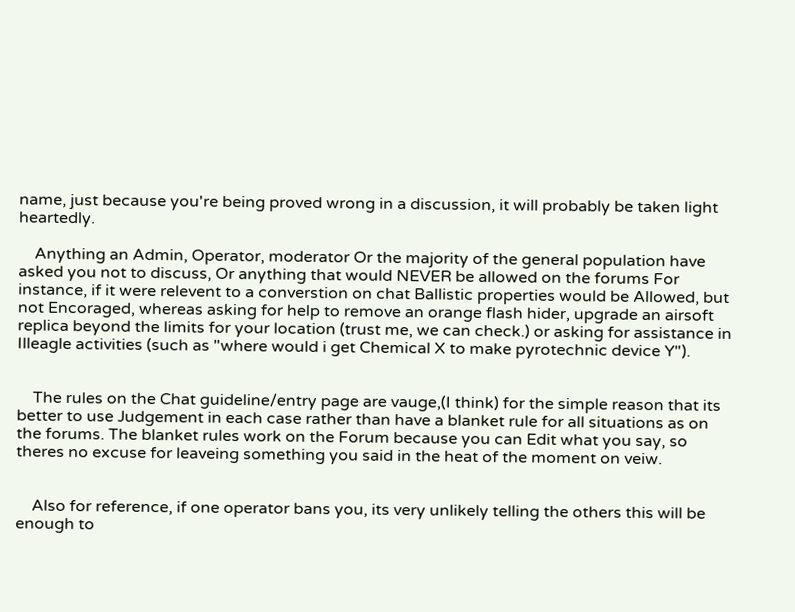name, just because you're being proved wrong in a discussion, it will probably be taken light heartedly.

    Anything an Admin, Operator, moderator Or the majority of the general population have asked you not to discuss, Or anything that would NEVER be allowed on the forums For instance, if it were relevent to a converstion on chat Ballistic properties would be Allowed, but not Encoraged, whereas asking for help to remove an orange flash hider, upgrade an airsoft replica beyond the limits for your location (trust me, we can check.) or asking for assistance in Illeagle activities (such as "where would i get Chemical X to make pyrotechnic device Y").


    The rules on the Chat guideline/entry page are vauge,(I think) for the simple reason that its better to use Judgement in each case rather than have a blanket rule for all situations as on the forums. The blanket rules work on the Forum because you can Edit what you say, so theres no excuse for leaveing something you said in the heat of the moment on veiw.


    Also for reference, if one operator bans you, its very unlikely telling the others this will be enough to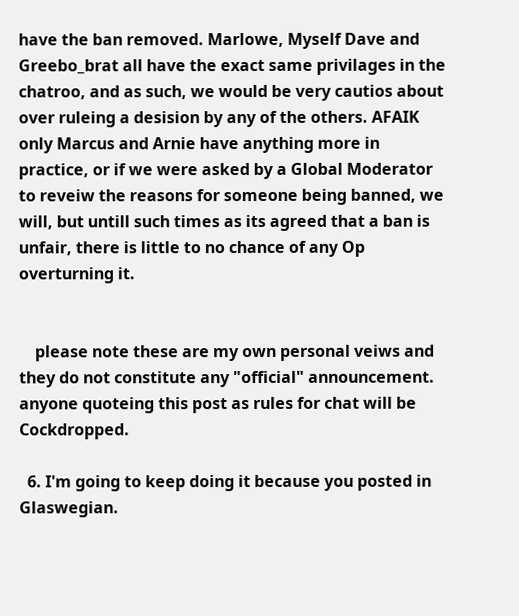have the ban removed. Marlowe, Myself Dave and Greebo_brat all have the exact same privilages in the chatroo, and as such, we would be very cautios about over ruleing a desision by any of the others. AFAIK only Marcus and Arnie have anything more in practice, or if we were asked by a Global Moderator to reveiw the reasons for someone being banned, we will, but untill such times as its agreed that a ban is unfair, there is little to no chance of any Op overturning it.


    please note these are my own personal veiws and they do not constitute any "official" announcement. anyone quoteing this post as rules for chat will be Cockdropped.

  6. I'm going to keep doing it because you posted in Glaswegian.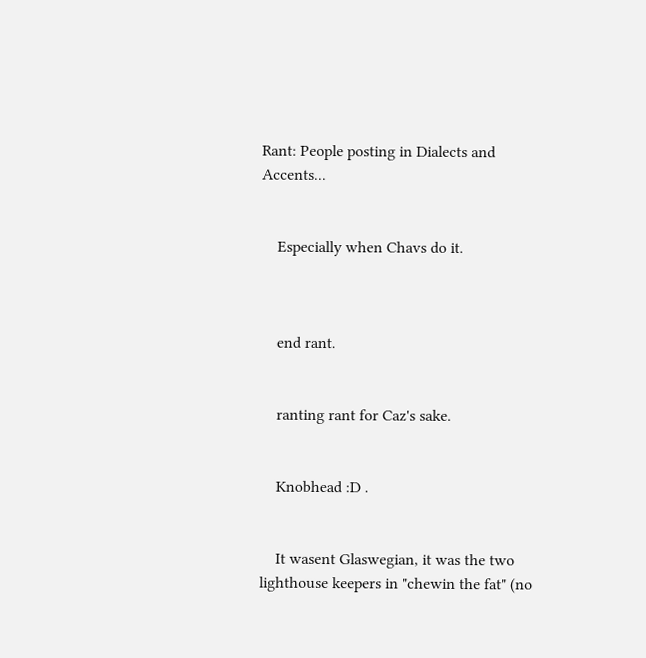Rant: People posting in Dialects and Accents...


    Especially when Chavs do it.



    end rant.


    ranting rant for Caz's sake.


    Knobhead :D .


    It wasent Glaswegian, it was the two lighthouse keepers in "chewin the fat" (no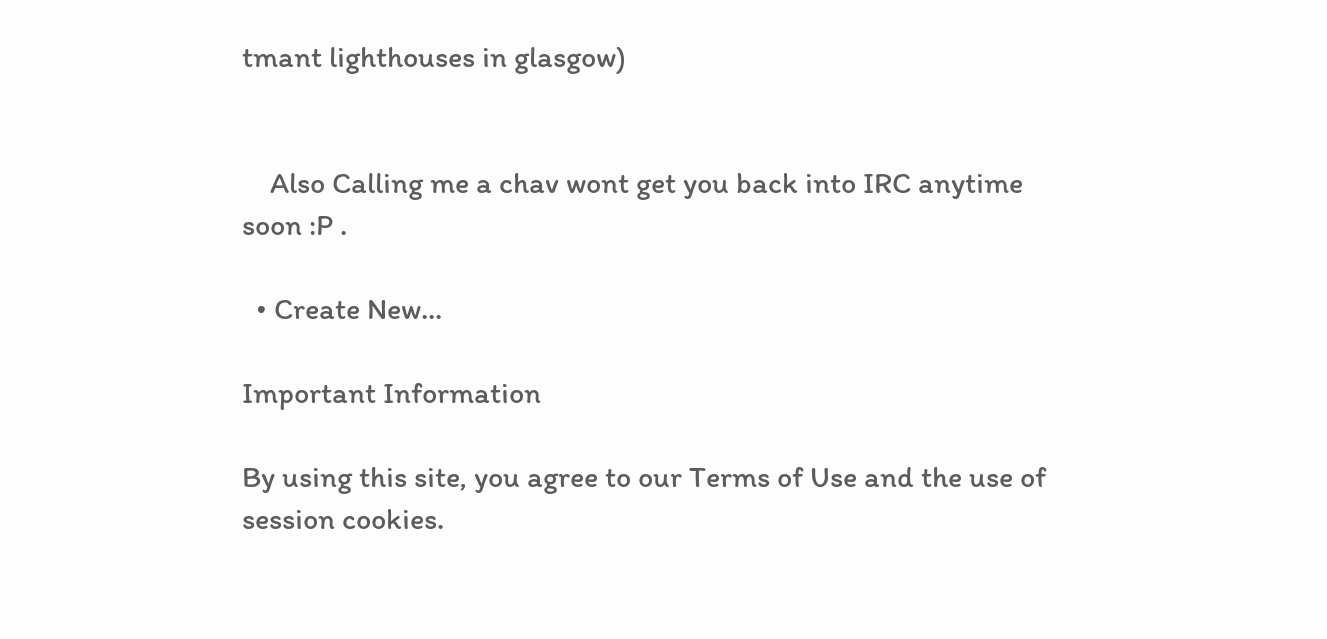tmant lighthouses in glasgow)


    Also Calling me a chav wont get you back into IRC anytime soon :P .

  • Create New...

Important Information

By using this site, you agree to our Terms of Use and the use of session cookies.